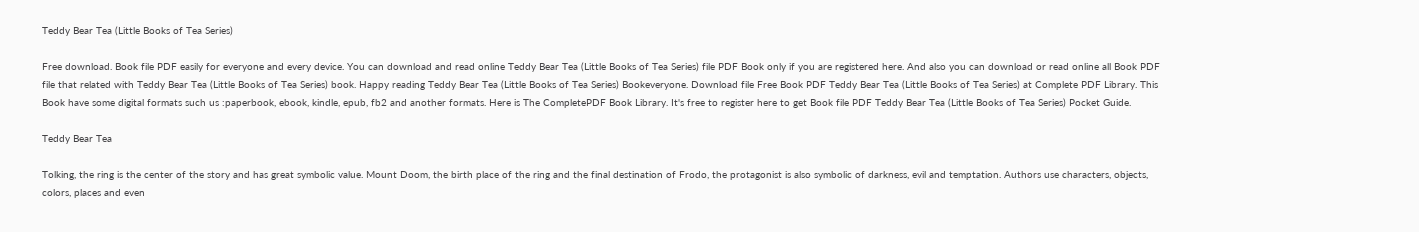Teddy Bear Tea (Little Books of Tea Series)

Free download. Book file PDF easily for everyone and every device. You can download and read online Teddy Bear Tea (Little Books of Tea Series) file PDF Book only if you are registered here. And also you can download or read online all Book PDF file that related with Teddy Bear Tea (Little Books of Tea Series) book. Happy reading Teddy Bear Tea (Little Books of Tea Series) Bookeveryone. Download file Free Book PDF Teddy Bear Tea (Little Books of Tea Series) at Complete PDF Library. This Book have some digital formats such us :paperbook, ebook, kindle, epub, fb2 and another formats. Here is The CompletePDF Book Library. It's free to register here to get Book file PDF Teddy Bear Tea (Little Books of Tea Series) Pocket Guide.

Teddy Bear Tea

Tolking, the ring is the center of the story and has great symbolic value. Mount Doom, the birth place of the ring and the final destination of Frodo, the protagonist is also symbolic of darkness, evil and temptation. Authors use characters, objects, colors, places and even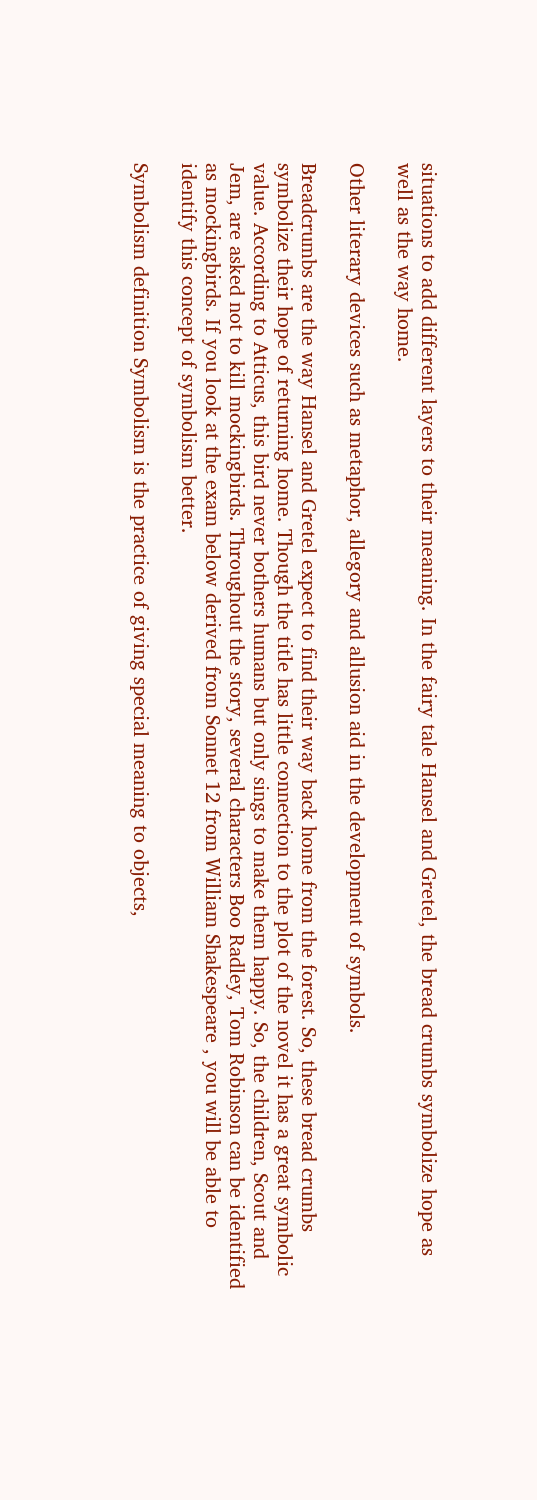situations to add different layers to their meaning. In the fairy tale Hansel and Gretel, the bread crumbs symbolize hope as well as the way home.

Other literary devices such as metaphor, allegory and allusion aid in the development of symbols.

Breadcrumbs are the way Hansel and Gretel expect to find their way back home from the forest. So, these bread crumbs symbolize their hope of returning home. Though the title has little connection to the plot of the novel it has a great symbolic value. According to Atticus, this bird never bothers humans but only sings to make them happy. So, the children, Scout and Jem, are asked not to kill mockingbirds. Throughout the story, several characters Boo Radley, Tom Robinson can be identified as mockingbirds. If you look at the exam below derived from Sonnet 12 from William Shakespeare , you will be able to identify this concept of symbolism better.

Symbolism definition Symbolism is the practice of giving special meaning to objects,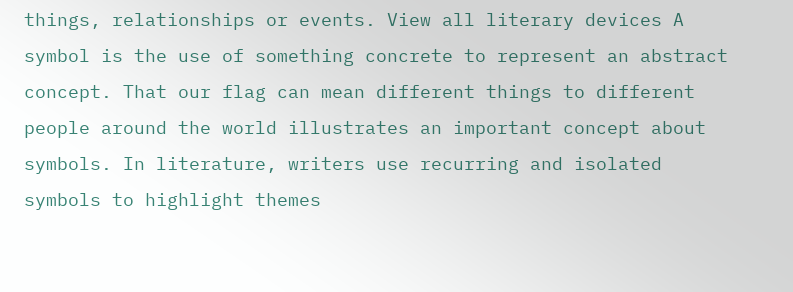things, relationships or events. View all literary devices A symbol is the use of something concrete to represent an abstract concept. That our flag can mean different things to different people around the world illustrates an important concept about symbols. In literature, writers use recurring and isolated symbols to highlight themes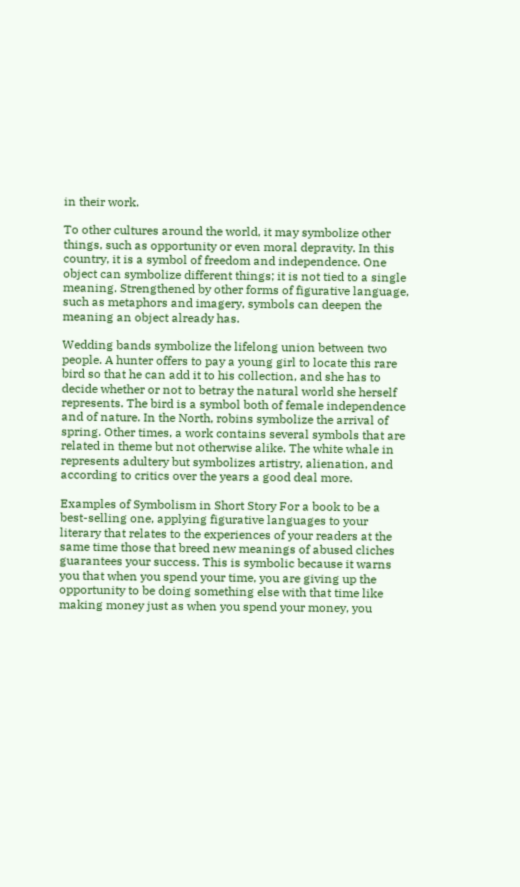in their work.

To other cultures around the world, it may symbolize other things, such as opportunity or even moral depravity. In this country, it is a symbol of freedom and independence. One object can symbolize different things; it is not tied to a single meaning. Strengthened by other forms of figurative language, such as metaphors and imagery, symbols can deepen the meaning an object already has.

Wedding bands symbolize the lifelong union between two people. A hunter offers to pay a young girl to locate this rare bird so that he can add it to his collection, and she has to decide whether or not to betray the natural world she herself represents. The bird is a symbol both of female independence and of nature. In the North, robins symbolize the arrival of spring. Other times, a work contains several symbols that are related in theme but not otherwise alike. The white whale in represents adultery but symbolizes artistry, alienation, and according to critics over the years a good deal more.

Examples of Symbolism in Short Story For a book to be a best-selling one, applying figurative languages to your literary that relates to the experiences of your readers at the same time those that breed new meanings of abused cliches guarantees your success. This is symbolic because it warns you that when you spend your time, you are giving up the opportunity to be doing something else with that time like making money just as when you spend your money, you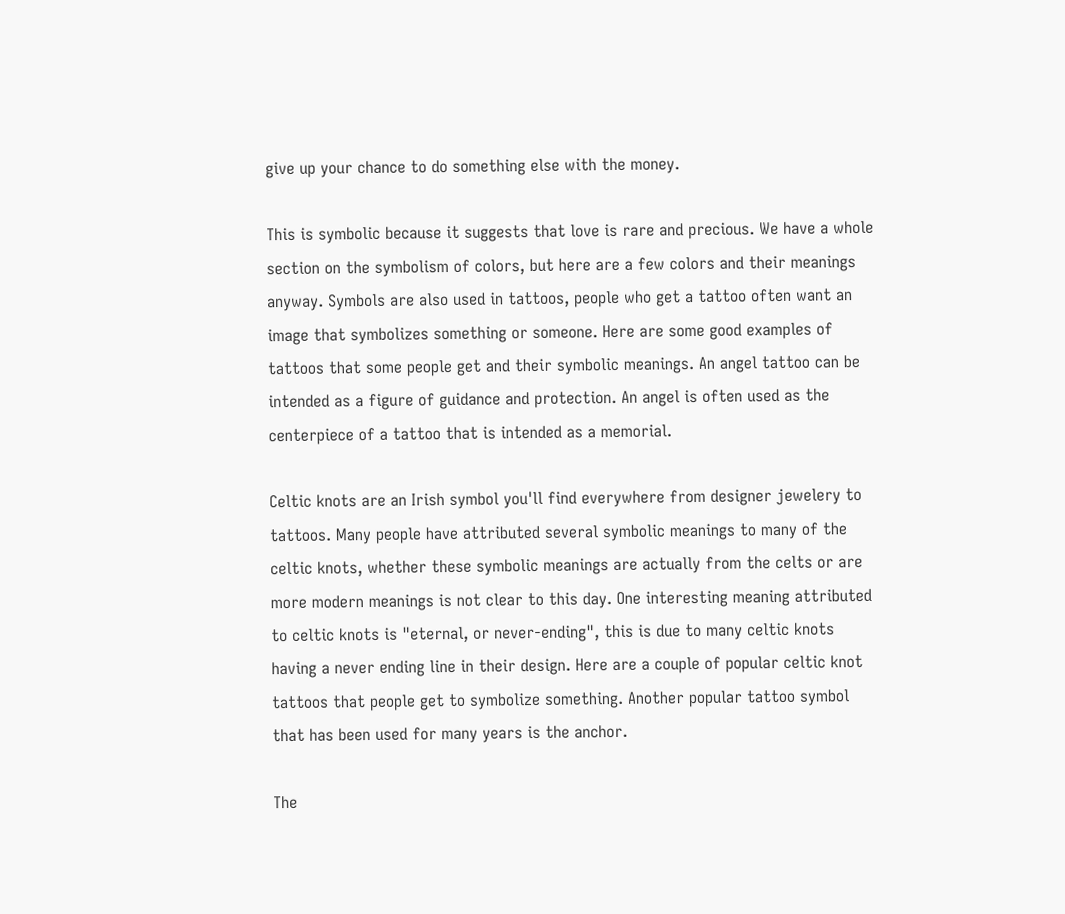give up your chance to do something else with the money.

This is symbolic because it suggests that love is rare and precious. We have a whole section on the symbolism of colors, but here are a few colors and their meanings anyway. Symbols are also used in tattoos, people who get a tattoo often want an image that symbolizes something or someone. Here are some good examples of tattoos that some people get and their symbolic meanings. An angel tattoo can be intended as a figure of guidance and protection. An angel is often used as the centerpiece of a tattoo that is intended as a memorial.

Celtic knots are an Irish symbol you'll find everywhere from designer jewelery to tattoos. Many people have attributed several symbolic meanings to many of the celtic knots, whether these symbolic meanings are actually from the celts or are more modern meanings is not clear to this day. One interesting meaning attributed to celtic knots is "eternal, or never-ending", this is due to many celtic knots having a never ending line in their design. Here are a couple of popular celtic knot tattoos that people get to symbolize something. Another popular tattoo symbol that has been used for many years is the anchor.

The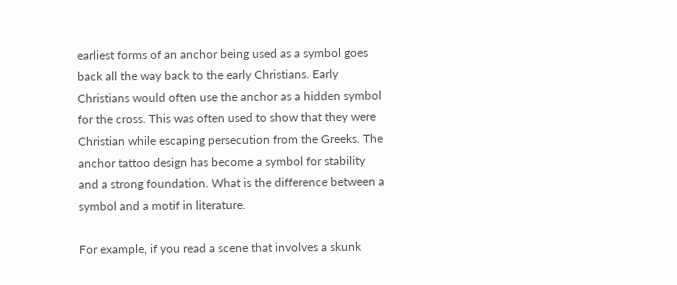earliest forms of an anchor being used as a symbol goes back all the way back to the early Christians. Early Christians would often use the anchor as a hidden symbol for the cross. This was often used to show that they were Christian while escaping persecution from the Greeks. The anchor tattoo design has become a symbol for stability and a strong foundation. What is the difference between a symbol and a motif in literature.

For example, if you read a scene that involves a skunk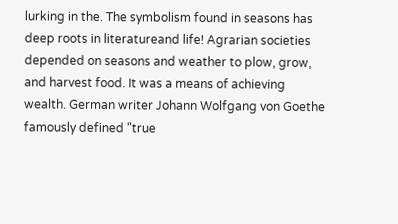lurking in the. The symbolism found in seasons has deep roots in literatureand life! Agrarian societies depended on seasons and weather to plow, grow, and harvest food. It was a means of achieving wealth. German writer Johann Wolfgang von Goethe famously defined "true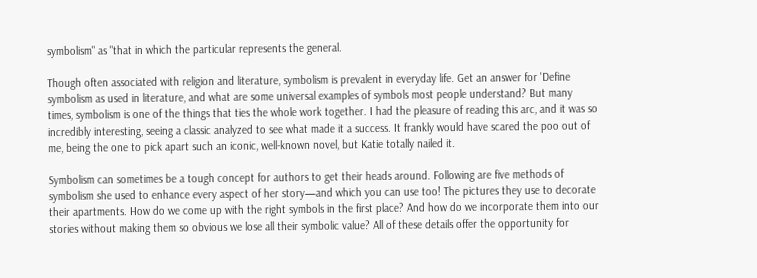symbolism" as "that in which the particular represents the general.

Though often associated with religion and literature, symbolism is prevalent in everyday life. Get an answer for 'Define symbolism as used in literature, and what are some universal examples of symbols most people understand? But many times, symbolism is one of the things that ties the whole work together. I had the pleasure of reading this arc, and it was so incredibly interesting, seeing a classic analyzed to see what made it a success. It frankly would have scared the poo out of me, being the one to pick apart such an iconic, well-known novel, but Katie totally nailed it.

Symbolism can sometimes be a tough concept for authors to get their heads around. Following are five methods of symbolism she used to enhance every aspect of her story—and which you can use too! The pictures they use to decorate their apartments. How do we come up with the right symbols in the first place? And how do we incorporate them into our stories without making them so obvious we lose all their symbolic value? All of these details offer the opportunity for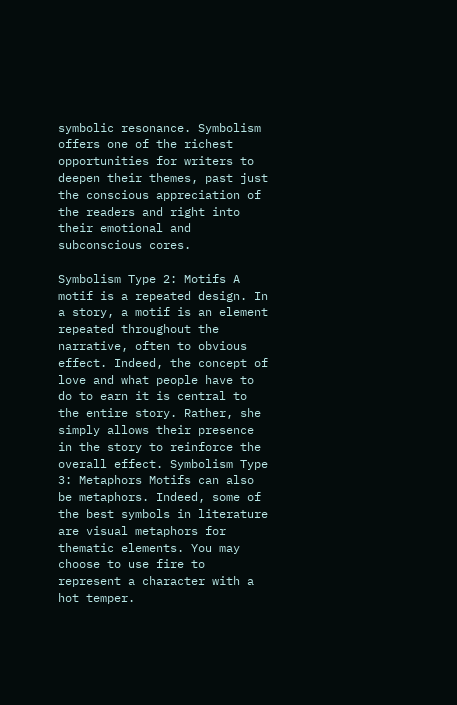symbolic resonance. Symbolism offers one of the richest opportunities for writers to deepen their themes, past just the conscious appreciation of the readers and right into their emotional and subconscious cores.

Symbolism Type 2: Motifs A motif is a repeated design. In a story, a motif is an element repeated throughout the narrative, often to obvious effect. Indeed, the concept of love and what people have to do to earn it is central to the entire story. Rather, she simply allows their presence in the story to reinforce the overall effect. Symbolism Type 3: Metaphors Motifs can also be metaphors. Indeed, some of the best symbols in literature are visual metaphors for thematic elements. You may choose to use fire to represent a character with a hot temper.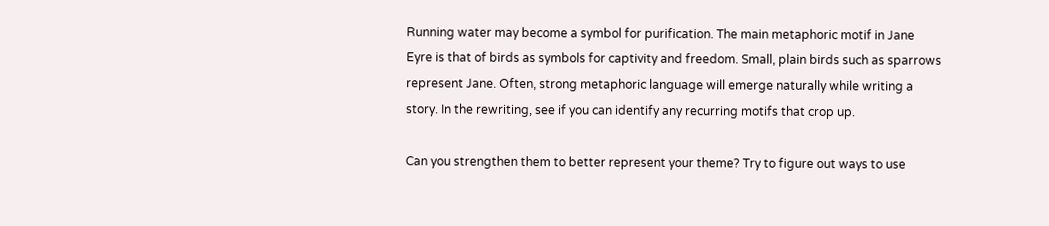Running water may become a symbol for purification. The main metaphoric motif in Jane Eyre is that of birds as symbols for captivity and freedom. Small, plain birds such as sparrows represent Jane. Often, strong metaphoric language will emerge naturally while writing a story. In the rewriting, see if you can identify any recurring motifs that crop up.

Can you strengthen them to better represent your theme? Try to figure out ways to use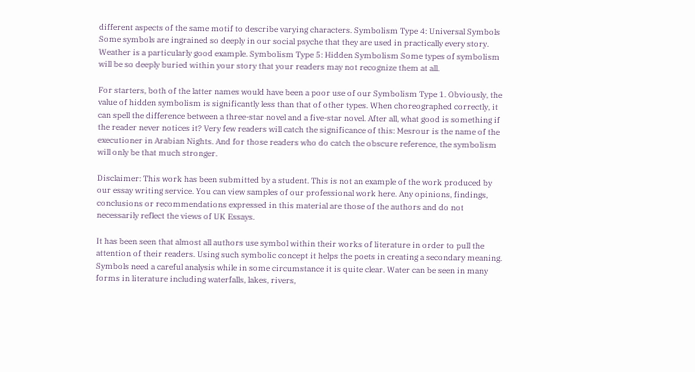different aspects of the same motif to describe varying characters. Symbolism Type 4: Universal Symbols Some symbols are ingrained so deeply in our social psyche that they are used in practically every story. Weather is a particularly good example. Symbolism Type 5: Hidden Symbolism Some types of symbolism will be so deeply buried within your story that your readers may not recognize them at all.

For starters, both of the latter names would have been a poor use of our Symbolism Type 1. Obviously, the value of hidden symbolism is significantly less than that of other types. When choreographed correctly, it can spell the difference between a three-star novel and a five-star novel. After all, what good is something if the reader never notices it? Very few readers will catch the significance of this: Mesrour is the name of the executioner in Arabian Nights. And for those readers who do catch the obscure reference, the symbolism will only be that much stronger.

Disclaimer: This work has been submitted by a student. This is not an example of the work produced by our essay writing service. You can view samples of our professional work here. Any opinions, findings, conclusions or recommendations expressed in this material are those of the authors and do not necessarily reflect the views of UK Essays.

It has been seen that almost all authors use symbol within their works of literature in order to pull the attention of their readers. Using such symbolic concept it helps the poets in creating a secondary meaning. Symbols need a careful analysis while in some circumstance it is quite clear. Water can be seen in many forms in literature including waterfalls, lakes, rivers,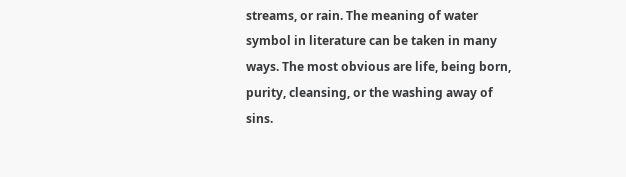streams, or rain. The meaning of water symbol in literature can be taken in many ways. The most obvious are life, being born, purity, cleansing, or the washing away of sins.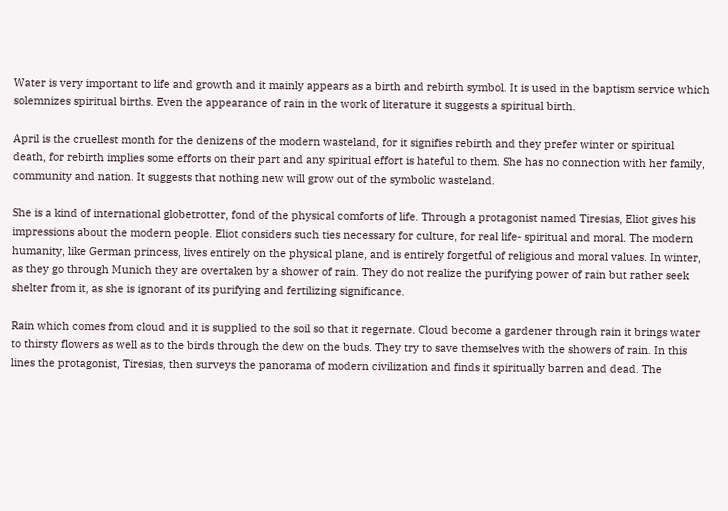Water is very important to life and growth and it mainly appears as a birth and rebirth symbol. It is used in the baptism service which solemnizes spiritual births. Even the appearance of rain in the work of literature it suggests a spiritual birth.

April is the cruellest month for the denizens of the modern wasteland, for it signifies rebirth and they prefer winter or spiritual death, for rebirth implies some efforts on their part and any spiritual effort is hateful to them. She has no connection with her family, community and nation. It suggests that nothing new will grow out of the symbolic wasteland.

She is a kind of international globetrotter, fond of the physical comforts of life. Through a protagonist named Tiresias, Eliot gives his impressions about the modern people. Eliot considers such ties necessary for culture, for real life- spiritual and moral. The modern humanity, like German princess, lives entirely on the physical plane, and is entirely forgetful of religious and moral values. In winter, as they go through Munich they are overtaken by a shower of rain. They do not realize the purifying power of rain but rather seek shelter from it, as she is ignorant of its purifying and fertilizing significance.

Rain which comes from cloud and it is supplied to the soil so that it regernate. Cloud become a gardener through rain it brings water to thirsty flowers as well as to the birds through the dew on the buds. They try to save themselves with the showers of rain. In this lines the protagonist, Tiresias, then surveys the panorama of modern civilization and finds it spiritually barren and dead. The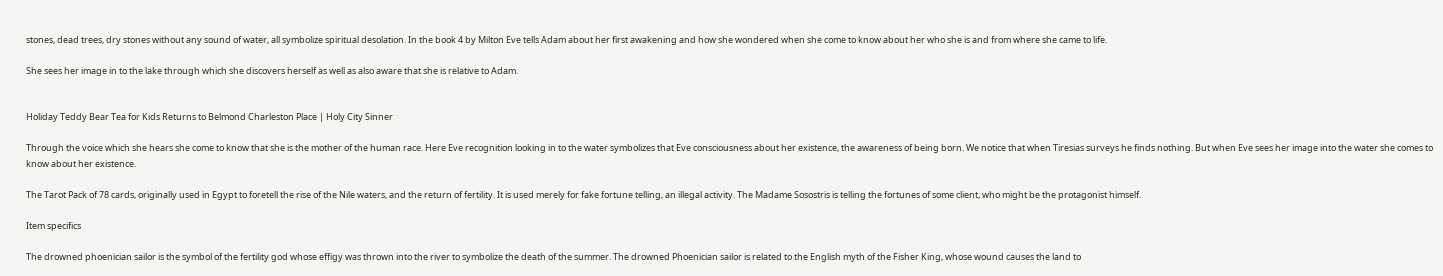stones, dead trees, dry stones without any sound of water, all symbolize spiritual desolation. In the book 4 by Milton Eve tells Adam about her first awakening and how she wondered when she come to know about her who she is and from where she came to life.

She sees her image in to the lake through which she discovers herself as well as also aware that she is relative to Adam.


Holiday Teddy Bear Tea for Kids Returns to Belmond Charleston Place | Holy City Sinner

Through the voice which she hears she come to know that she is the mother of the human race. Here Eve recognition looking in to the water symbolizes that Eve consciousness about her existence, the awareness of being born. We notice that when Tiresias surveys he finds nothing. But when Eve sees her image into the water she comes to know about her existence.

The Tarot Pack of 78 cards, originally used in Egypt to foretell the rise of the Nile waters, and the return of fertility. It is used merely for fake fortune telling, an illegal activity. The Madame Sosostris is telling the fortunes of some client, who might be the protagonist himself.

Item specifics

The drowned phoenician sailor is the symbol of the fertility god whose effigy was thrown into the river to symbolize the death of the summer. The drowned Phoenician sailor is related to the English myth of the Fisher King, whose wound causes the land to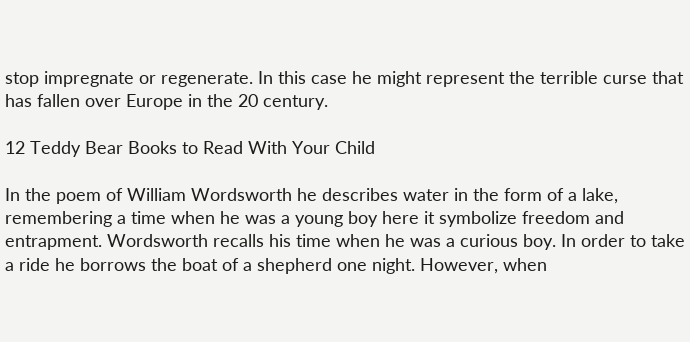stop impregnate or regenerate. In this case he might represent the terrible curse that has fallen over Europe in the 20 century.

12 Teddy Bear Books to Read With Your Child

In the poem of William Wordsworth he describes water in the form of a lake, remembering a time when he was a young boy here it symbolize freedom and entrapment. Wordsworth recalls his time when he was a curious boy. In order to take a ride he borrows the boat of a shepherd one night. However, when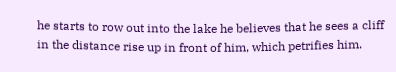he starts to row out into the lake he believes that he sees a cliff in the distance rise up in front of him, which petrifies him.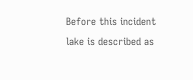Before this incident lake is described as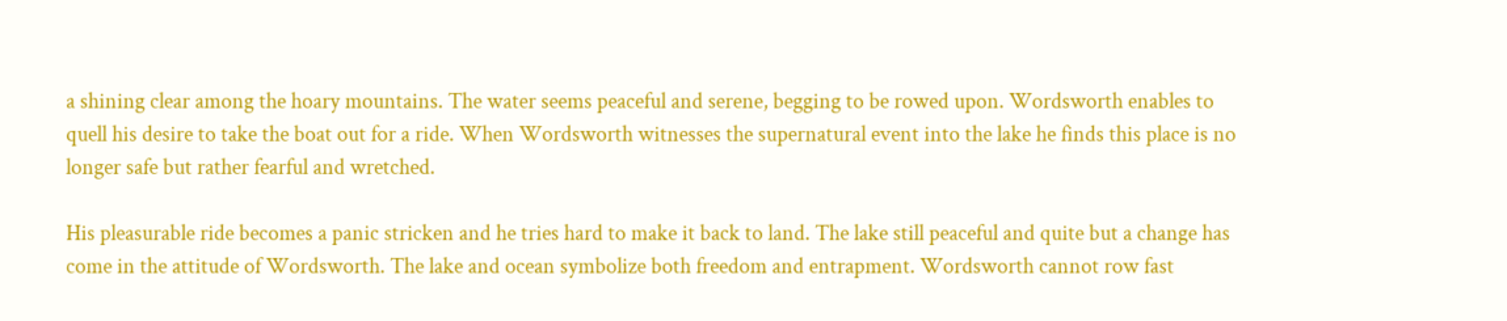a shining clear among the hoary mountains. The water seems peaceful and serene, begging to be rowed upon. Wordsworth enables to quell his desire to take the boat out for a ride. When Wordsworth witnesses the supernatural event into the lake he finds this place is no longer safe but rather fearful and wretched.

His pleasurable ride becomes a panic stricken and he tries hard to make it back to land. The lake still peaceful and quite but a change has come in the attitude of Wordsworth. The lake and ocean symbolize both freedom and entrapment. Wordsworth cannot row fast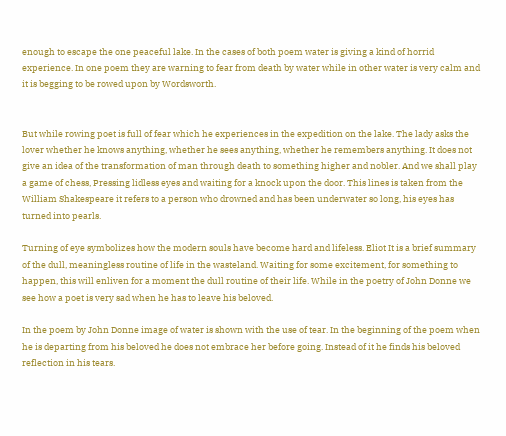enough to escape the one peaceful lake. In the cases of both poem water is giving a kind of horrid experience. In one poem they are warning to fear from death by water while in other water is very calm and it is begging to be rowed upon by Wordsworth.


But while rowing poet is full of fear which he experiences in the expedition on the lake. The lady asks the lover whether he knows anything, whether he sees anything, whether he remembers anything. It does not give an idea of the transformation of man through death to something higher and nobler. And we shall play a game of chess, Pressing lidless eyes and waiting for a knock upon the door. This lines is taken from the William Shakespeare it refers to a person who drowned and has been underwater so long, his eyes has turned into pearls.

Turning of eye symbolizes how the modern souls have become hard and lifeless. Eliot It is a brief summary of the dull, meaningless routine of life in the wasteland. Waiting for some excitement, for something to happen, this will enliven for a moment the dull routine of their life. While in the poetry of John Donne we see how a poet is very sad when he has to leave his beloved.

In the poem by John Donne image of water is shown with the use of tear. In the beginning of the poem when he is departing from his beloved he does not embrace her before going. Instead of it he finds his beloved reflection in his tears.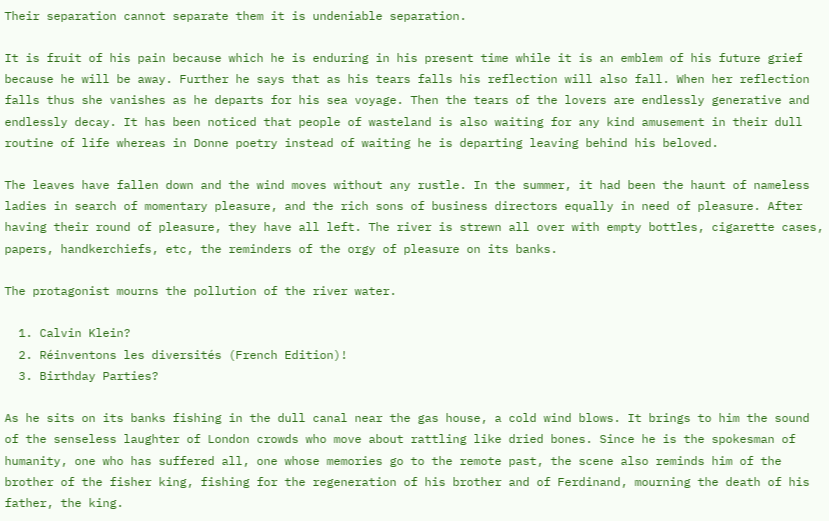Their separation cannot separate them it is undeniable separation.

It is fruit of his pain because which he is enduring in his present time while it is an emblem of his future grief because he will be away. Further he says that as his tears falls his reflection will also fall. When her reflection falls thus she vanishes as he departs for his sea voyage. Then the tears of the lovers are endlessly generative and endlessly decay. It has been noticed that people of wasteland is also waiting for any kind amusement in their dull routine of life whereas in Donne poetry instead of waiting he is departing leaving behind his beloved.

The leaves have fallen down and the wind moves without any rustle. In the summer, it had been the haunt of nameless ladies in search of momentary pleasure, and the rich sons of business directors equally in need of pleasure. After having their round of pleasure, they have all left. The river is strewn all over with empty bottles, cigarette cases, papers, handkerchiefs, etc, the reminders of the orgy of pleasure on its banks.

The protagonist mourns the pollution of the river water.

  1. Calvin Klein?
  2. Réinventons les diversités (French Edition)!
  3. Birthday Parties?

As he sits on its banks fishing in the dull canal near the gas house, a cold wind blows. It brings to him the sound of the senseless laughter of London crowds who move about rattling like dried bones. Since he is the spokesman of humanity, one who has suffered all, one whose memories go to the remote past, the scene also reminds him of the brother of the fisher king, fishing for the regeneration of his brother and of Ferdinand, mourning the death of his father, the king.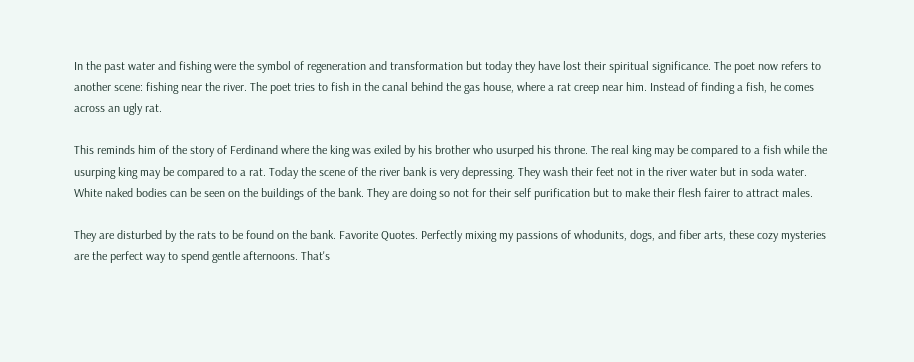In the past water and fishing were the symbol of regeneration and transformation but today they have lost their spiritual significance. The poet now refers to another scene: fishing near the river. The poet tries to fish in the canal behind the gas house, where a rat creep near him. Instead of finding a fish, he comes across an ugly rat.

This reminds him of the story of Ferdinand where the king was exiled by his brother who usurped his throne. The real king may be compared to a fish while the usurping king may be compared to a rat. Today the scene of the river bank is very depressing. They wash their feet not in the river water but in soda water. White naked bodies can be seen on the buildings of the bank. They are doing so not for their self purification but to make their flesh fairer to attract males.

They are disturbed by the rats to be found on the bank. Favorite Quotes. Perfectly mixing my passions of whodunits, dogs, and fiber arts, these cozy mysteries are the perfect way to spend gentle afternoons. That's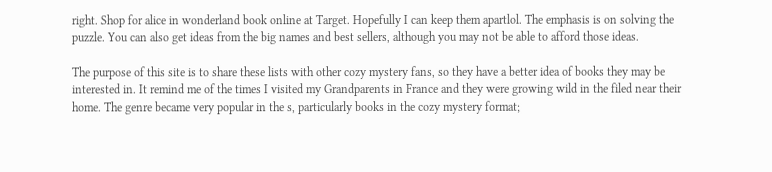right. Shop for alice in wonderland book online at Target. Hopefully I can keep them apartlol. The emphasis is on solving the puzzle. You can also get ideas from the big names and best sellers, although you may not be able to afford those ideas.

The purpose of this site is to share these lists with other cozy mystery fans, so they have a better idea of books they may be interested in. It remind me of the times I visited my Grandparents in France and they were growing wild in the filed near their home. The genre became very popular in the s, particularly books in the cozy mystery format;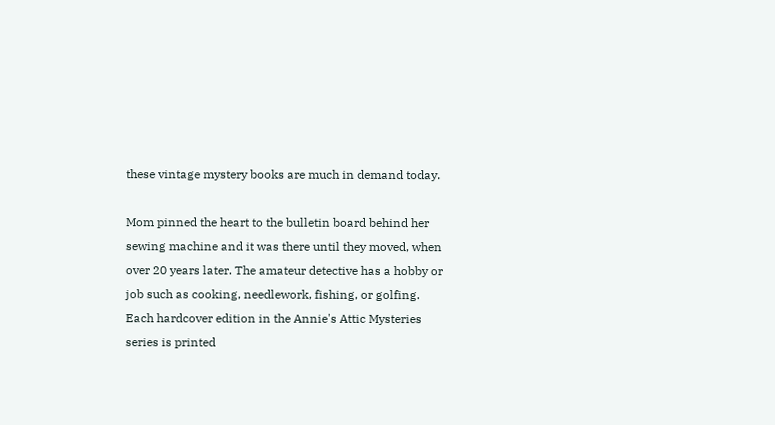these vintage mystery books are much in demand today.

Mom pinned the heart to the bulletin board behind her sewing machine and it was there until they moved, when over 20 years later. The amateur detective has a hobby or job such as cooking, needlework, fishing, or golfing. Each hardcover edition in the Annie's Attic Mysteries series is printed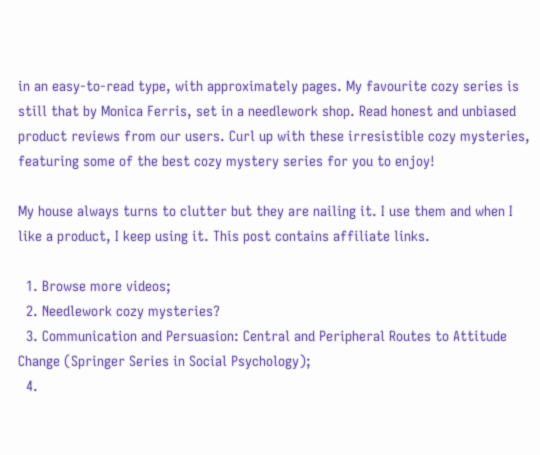in an easy-to-read type, with approximately pages. My favourite cozy series is still that by Monica Ferris, set in a needlework shop. Read honest and unbiased product reviews from our users. Curl up with these irresistible cozy mysteries, featuring some of the best cozy mystery series for you to enjoy!

My house always turns to clutter but they are nailing it. I use them and when I like a product, I keep using it. This post contains affiliate links.

  1. Browse more videos;
  2. Needlework cozy mysteries?
  3. Communication and Persuasion: Central and Peripheral Routes to Attitude Change (Springer Series in Social Psychology);
  4.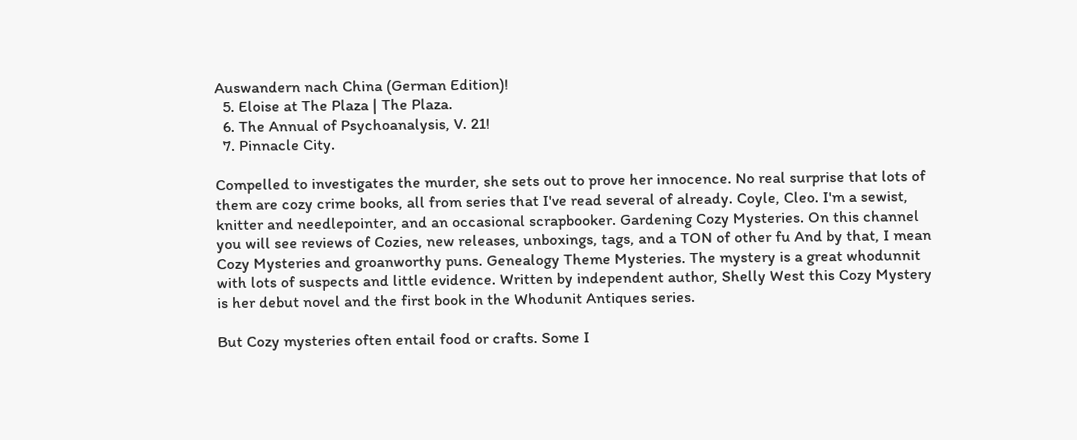Auswandern nach China (German Edition)!
  5. Eloise at The Plaza | The Plaza.
  6. The Annual of Psychoanalysis, V. 21!
  7. Pinnacle City.

Compelled to investigates the murder, she sets out to prove her innocence. No real surprise that lots of them are cozy crime books, all from series that I've read several of already. Coyle, Cleo. I'm a sewist, knitter and needlepointer, and an occasional scrapbooker. Gardening Cozy Mysteries. On this channel you will see reviews of Cozies, new releases, unboxings, tags, and a TON of other fu And by that, I mean Cozy Mysteries and groanworthy puns. Genealogy Theme Mysteries. The mystery is a great whodunnit with lots of suspects and little evidence. Written by independent author, Shelly West this Cozy Mystery is her debut novel and the first book in the Whodunit Antiques series.

But Cozy mysteries often entail food or crafts. Some I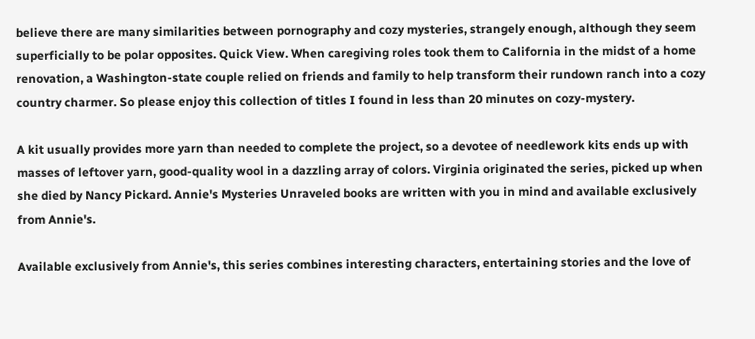believe there are many similarities between pornography and cozy mysteries, strangely enough, although they seem superficially to be polar opposites. Quick View. When caregiving roles took them to California in the midst of a home renovation, a Washington-state couple relied on friends and family to help transform their rundown ranch into a cozy country charmer. So please enjoy this collection of titles I found in less than 20 minutes on cozy-mystery.

A kit usually provides more yarn than needed to complete the project, so a devotee of needlework kits ends up with masses of leftover yarn, good-quality wool in a dazzling array of colors. Virginia originated the series, picked up when she died by Nancy Pickard. Annie's Mysteries Unraveled books are written with you in mind and available exclusively from Annie's.

Available exclusively from Annie's, this series combines interesting characters, entertaining stories and the love of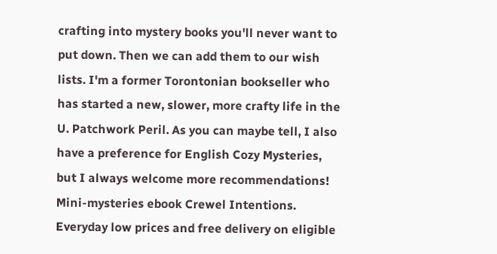crafting into mystery books you'll never want to put down. Then we can add them to our wish lists. I'm a former Torontonian bookseller who has started a new, slower, more crafty life in the U. Patchwork Peril. As you can maybe tell, I also have a preference for English Cozy Mysteries, but I always welcome more recommendations! Mini-mysteries ebook Crewel Intentions. Everyday low prices and free delivery on eligible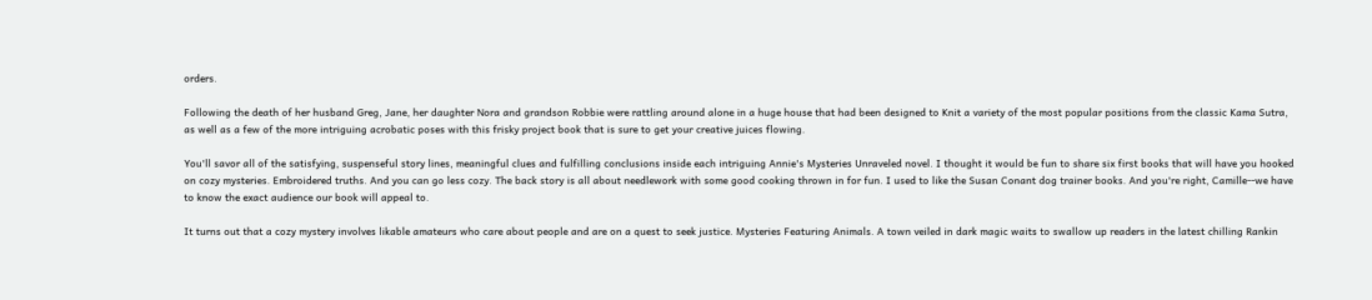orders.

Following the death of her husband Greg, Jane, her daughter Nora and grandson Robbie were rattling around alone in a huge house that had been designed to Knit a variety of the most popular positions from the classic Kama Sutra, as well as a few of the more intriguing acrobatic poses with this frisky project book that is sure to get your creative juices flowing.

You'll savor all of the satisfying, suspenseful story lines, meaningful clues and fulfilling conclusions inside each intriguing Annie's Mysteries Unraveled novel. I thought it would be fun to share six first books that will have you hooked on cozy mysteries. Embroidered truths. And you can go less cozy. The back story is all about needlework with some good cooking thrown in for fun. I used to like the Susan Conant dog trainer books. And you're right, Camille--we have to know the exact audience our book will appeal to.

It turns out that a cozy mystery involves likable amateurs who care about people and are on a quest to seek justice. Mysteries Featuring Animals. A town veiled in dark magic waits to swallow up readers in the latest chilling Rankin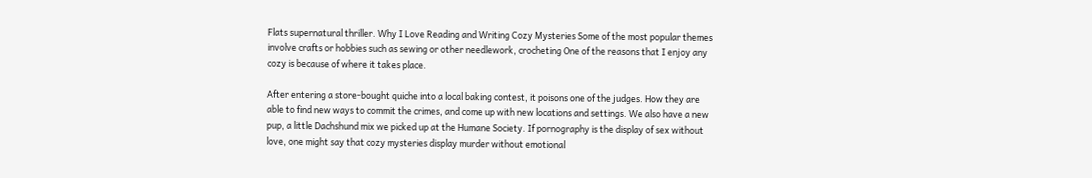Flats supernatural thriller. Why I Love Reading and Writing Cozy Mysteries Some of the most popular themes involve crafts or hobbies such as sewing or other needlework, crocheting One of the reasons that I enjoy any cozy is because of where it takes place.

After entering a store-bought quiche into a local baking contest, it poisons one of the judges. How they are able to find new ways to commit the crimes, and come up with new locations and settings. We also have a new pup, a little Dachshund mix we picked up at the Humane Society. If pornography is the display of sex without love, one might say that cozy mysteries display murder without emotional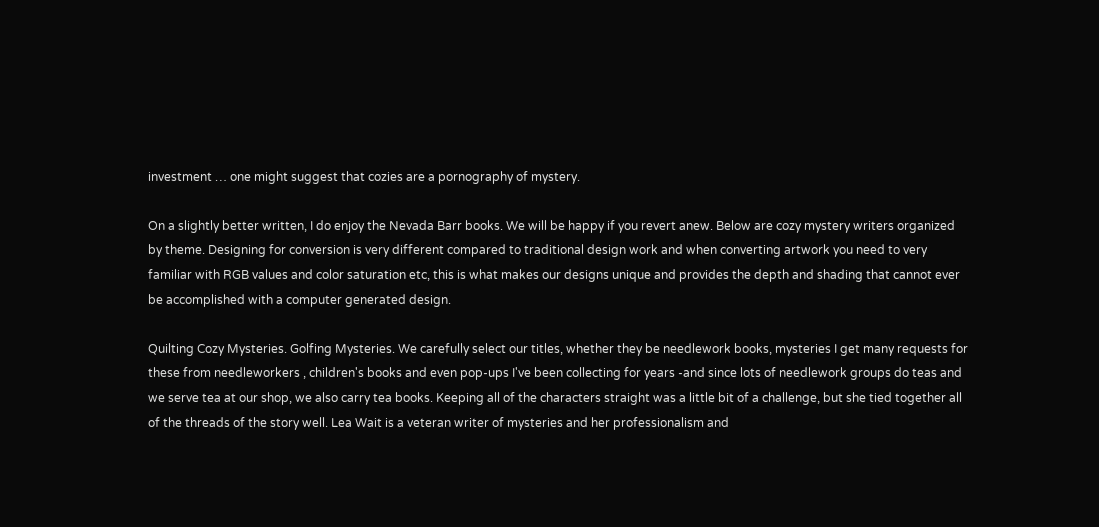investment … one might suggest that cozies are a pornography of mystery.

On a slightly better written, I do enjoy the Nevada Barr books. We will be happy if you revert anew. Below are cozy mystery writers organized by theme. Designing for conversion is very different compared to traditional design work and when converting artwork you need to very familiar with RGB values and color saturation etc, this is what makes our designs unique and provides the depth and shading that cannot ever be accomplished with a computer generated design.

Quilting Cozy Mysteries. Golfing Mysteries. We carefully select our titles, whether they be needlework books, mysteries I get many requests for these from needleworkers , children's books and even pop-ups I've been collecting for years -and since lots of needlework groups do teas and we serve tea at our shop, we also carry tea books. Keeping all of the characters straight was a little bit of a challenge, but she tied together all of the threads of the story well. Lea Wait is a veteran writer of mysteries and her professionalism and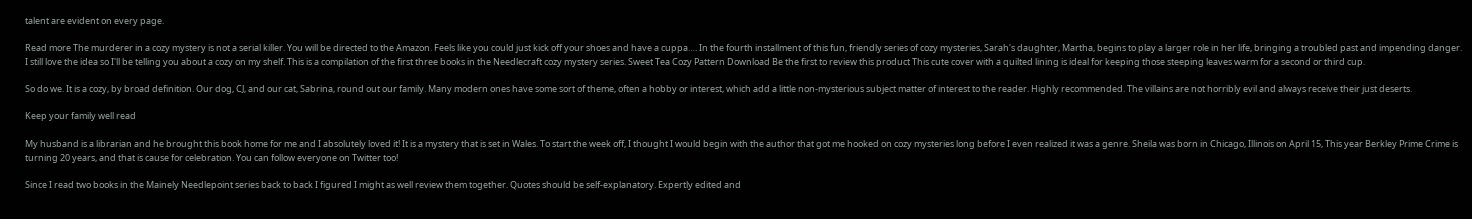talent are evident on every page.

Read more The murderer in a cozy mystery is not a serial killer. You will be directed to the Amazon. Feels like you could just kick off your shoes and have a cuppa…. In the fourth installment of this fun, friendly series of cozy mysteries, Sarah's daughter, Martha, begins to play a larger role in her life, bringing a troubled past and impending danger. I still love the idea so I'll be telling you about a cozy on my shelf. This is a compilation of the first three books in the Needlecraft cozy mystery series. Sweet Tea Cozy Pattern Download Be the first to review this product This cute cover with a quilted lining is ideal for keeping those steeping leaves warm for a second or third cup.

So do we. It is a cozy, by broad definition. Our dog, CJ, and our cat, Sabrina, round out our family. Many modern ones have some sort of theme, often a hobby or interest, which add a little non-mysterious subject matter of interest to the reader. Highly recommended. The villains are not horribly evil and always receive their just deserts.

Keep your family well read

My husband is a librarian and he brought this book home for me and I absolutely loved it! It is a mystery that is set in Wales. To start the week off, I thought I would begin with the author that got me hooked on cozy mysteries long before I even realized it was a genre. Sheila was born in Chicago, Illinois on April 15, This year Berkley Prime Crime is turning 20 years, and that is cause for celebration. You can follow everyone on Twitter too!

Since I read two books in the Mainely Needlepoint series back to back I figured I might as well review them together. Quotes should be self-explanatory. Expertly edited and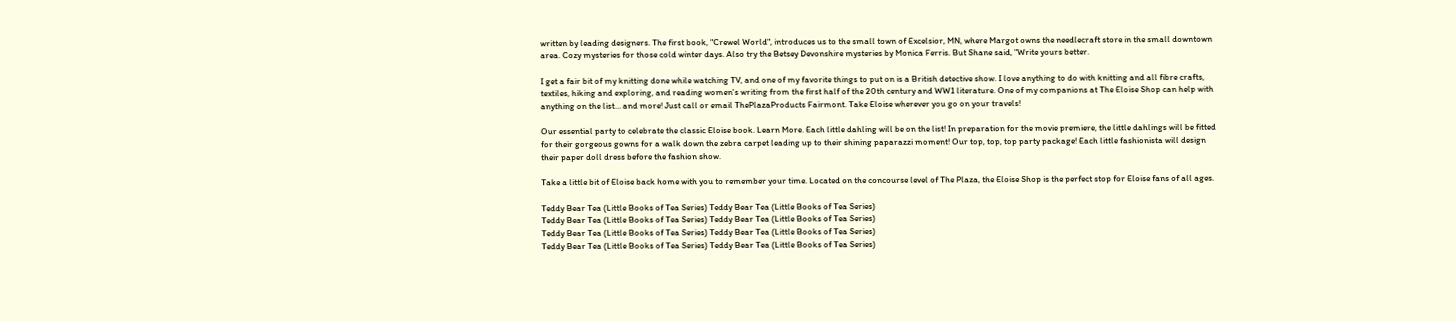written by leading designers. The first book, "Crewel World", introduces us to the small town of Excelsior, MN, where Margot owns the needlecraft store in the small downtown area. Cozy mysteries for those cold winter days. Also try the Betsey Devonshire mysteries by Monica Ferris. But Shane said, "Write yours better.

I get a fair bit of my knitting done while watching TV, and one of my favorite things to put on is a British detective show. I love anything to do with knitting and all fibre crafts, textiles, hiking and exploring, and reading women's writing from the first half of the 20th century and WW1 literature. One of my companions at The Eloise Shop can help with anything on the list… and more! Just call or email ThePlazaProducts Fairmont. Take Eloise wherever you go on your travels!

Our essential party to celebrate the classic Eloise book. Learn More. Each little dahling will be on the list! In preparation for the movie premiere, the little dahlings will be fitted for their gorgeous gowns for a walk down the zebra carpet leading up to their shining paparazzi moment! Our top, top, top party package! Each little fashionista will design their paper doll dress before the fashion show.

Take a little bit of Eloise back home with you to remember your time. Located on the concourse level of The Plaza, the Eloise Shop is the perfect stop for Eloise fans of all ages.

Teddy Bear Tea (Little Books of Tea Series) Teddy Bear Tea (Little Books of Tea Series)
Teddy Bear Tea (Little Books of Tea Series) Teddy Bear Tea (Little Books of Tea Series)
Teddy Bear Tea (Little Books of Tea Series) Teddy Bear Tea (Little Books of Tea Series)
Teddy Bear Tea (Little Books of Tea Series) Teddy Bear Tea (Little Books of Tea Series)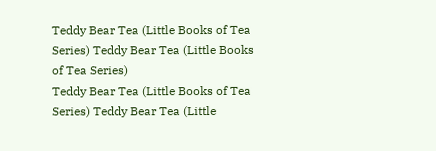Teddy Bear Tea (Little Books of Tea Series) Teddy Bear Tea (Little Books of Tea Series)
Teddy Bear Tea (Little Books of Tea Series) Teddy Bear Tea (Little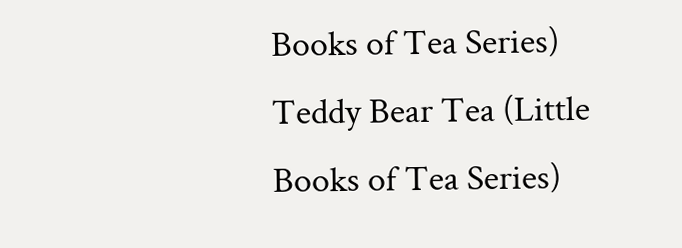Books of Tea Series)
Teddy Bear Tea (Little Books of Tea Series)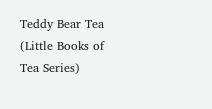Teddy Bear Tea (Little Books of Tea Series)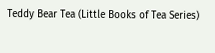Teddy Bear Tea (Little Books of Tea Series)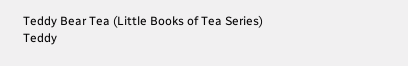Teddy Bear Tea (Little Books of Tea Series)
Teddy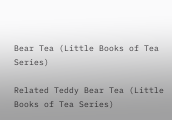Bear Tea (Little Books of Tea Series)

Related Teddy Bear Tea (Little Books of Tea Series)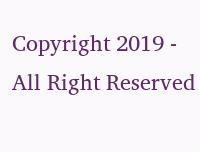Copyright 2019 - All Right Reserved